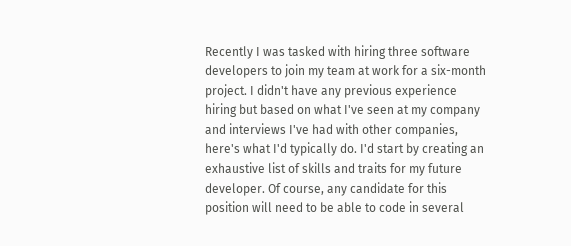Recently I was tasked with hiring three software developers to join my team at work for a six-month project. I didn't have any previous experience hiring but based on what I've seen at my company and interviews I've had with other companies, here's what I'd typically do. I'd start by creating an exhaustive list of skills and traits for my future developer. Of course, any candidate for this position will need to be able to code in several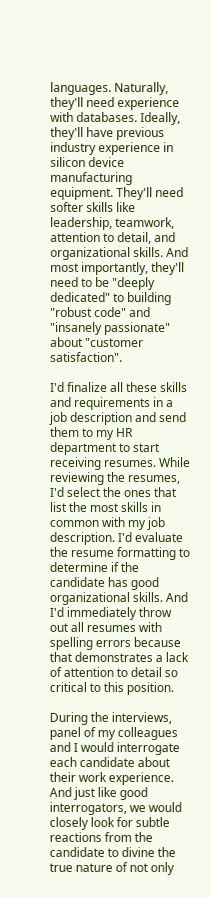languages. Naturally, they'll need experience with databases. Ideally, they'll have previous industry experience in silicon device manufacturing equipment. They'll need softer skills like leadership, teamwork, attention to detail, and organizational skills. And most importantly, they'll need to be "deeply dedicated" to building "robust code" and "insanely passionate" about "customer satisfaction".

I'd finalize all these skills and requirements in a job description and send them to my HR department to start receiving resumes. While reviewing the resumes, I'd select the ones that list the most skills in common with my job description. I'd evaluate the resume formatting to determine if the candidate has good organizational skills. And I'd immediately throw out all resumes with spelling errors because that demonstrates a lack of attention to detail so critical to this position.

During the interviews, panel of my colleagues and I would interrogate each candidate about their work experience. And just like good interrogators, we would closely look for subtle reactions from the candidate to divine the true nature of not only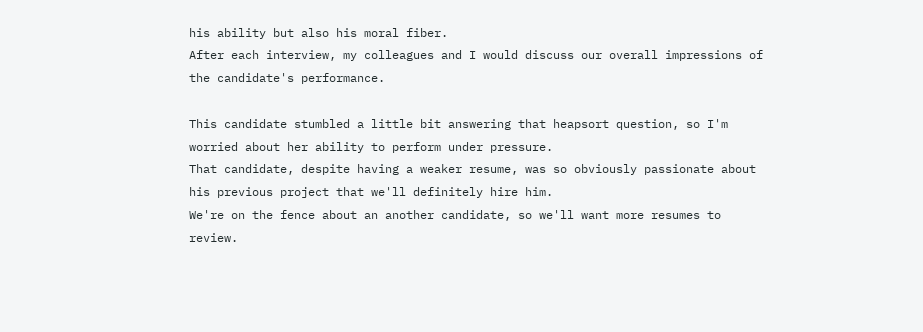his ability but also his moral fiber.
After each interview, my colleagues and I would discuss our overall impressions of the candidate's performance.

This candidate stumbled a little bit answering that heapsort question, so I'm worried about her ability to perform under pressure.
That candidate, despite having a weaker resume, was so obviously passionate about his previous project that we'll definitely hire him.
We're on the fence about an another candidate, so we'll want more resumes to review.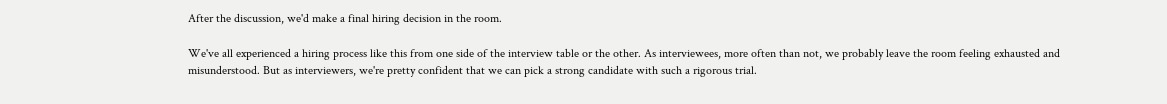After the discussion, we'd make a final hiring decision in the room.

We've all experienced a hiring process like this from one side of the interview table or the other. As interviewees, more often than not, we probably leave the room feeling exhausted and misunderstood. But as interviewers, we're pretty confident that we can pick a strong candidate with such a rigorous trial.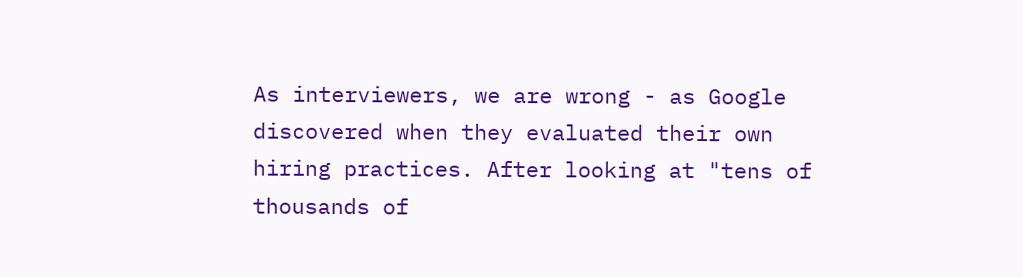As interviewers, we are wrong - as Google discovered when they evaluated their own hiring practices. After looking at "tens of thousands of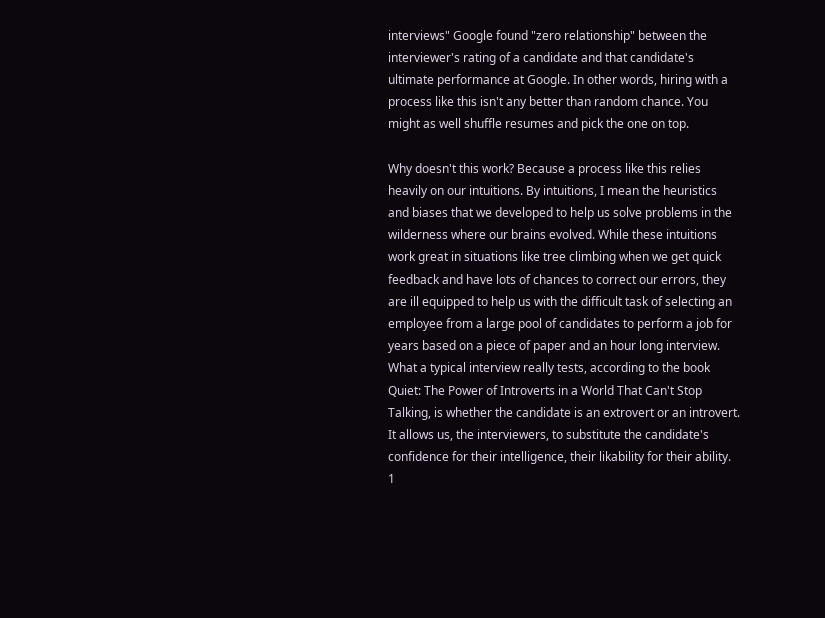interviews" Google found "zero relationship" between the interviewer's rating of a candidate and that candidate's ultimate performance at Google. In other words, hiring with a process like this isn't any better than random chance. You might as well shuffle resumes and pick the one on top.

Why doesn't this work? Because a process like this relies heavily on our intuitions. By intuitions, I mean the heuristics and biases that we developed to help us solve problems in the wilderness where our brains evolved. While these intuitions work great in situations like tree climbing when we get quick feedback and have lots of chances to correct our errors, they are ill equipped to help us with the difficult task of selecting an employee from a large pool of candidates to perform a job for years based on a piece of paper and an hour long interview. What a typical interview really tests, according to the book Quiet: The Power of Introverts in a World That Can't Stop Talking, is whether the candidate is an extrovert or an introvert. It allows us, the interviewers, to substitute the candidate's confidence for their intelligence, their likability for their ability. 1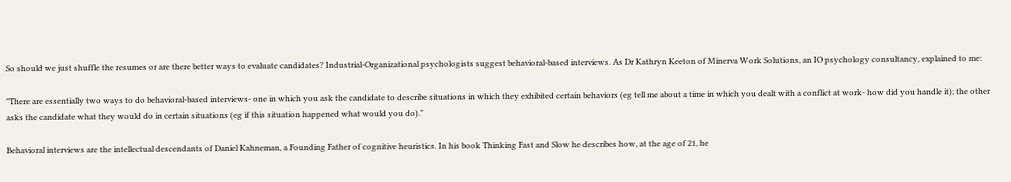So should we just shuffle the resumes or are there better ways to evaluate candidates? Industrial-Organizational psychologists suggest behavioral-based interviews. As Dr Kathryn Keeton of Minerva Work Solutions, an IO psychology consultancy, explained to me:

"There are essentially two ways to do behavioral-based interviews- one in which you ask the candidate to describe situations in which they exhibited certain behaviors (eg tell me about a time in which you dealt with a conflict at work- how did you handle it); the other asks the candidate what they would do in certain situations (eg if this situation happened what would you do)."

Behavioral interviews are the intellectual descendants of Daniel Kahneman, a Founding Father of cognitive heuristics. In his book Thinking Fast and Slow he describes how, at the age of 21, he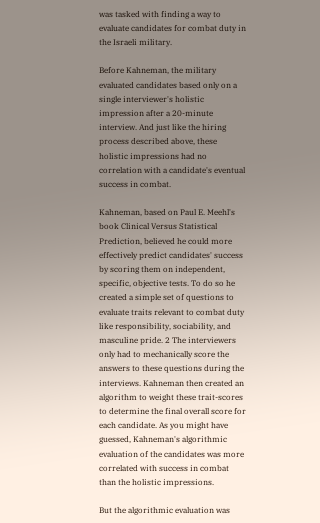was tasked with finding a way to evaluate candidates for combat duty in the Israeli military.

Before Kahneman, the military evaluated candidates based only on a single interviewer's holistic impression after a 20-minute interview. And just like the hiring process described above, these holistic impressions had no correlation with a candidate's eventual success in combat.

Kahneman, based on Paul E. Meehl's book Clinical Versus Statistical Prediction, believed he could more effectively predict candidates' success by scoring them on independent, specific, objective tests. To do so he created a simple set of questions to evaluate traits relevant to combat duty like responsibility, sociability, and masculine pride. 2 The interviewers only had to mechanically score the answers to these questions during the interviews. Kahneman then created an algorithm to weight these trait-scores to determine the final overall score for each candidate. As you might have guessed, Kahneman's algorithmic evaluation of the candidates was more correlated with success in combat than the holistic impressions.

But the algorithmic evaluation was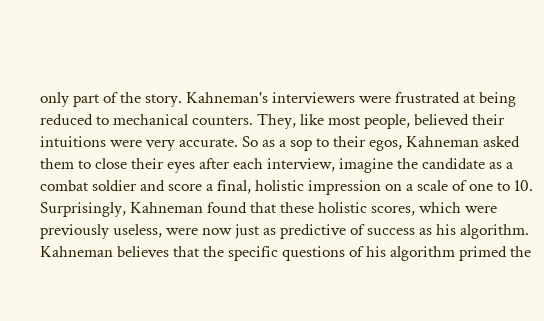only part of the story. Kahneman's interviewers were frustrated at being reduced to mechanical counters. They, like most people, believed their intuitions were very accurate. So as a sop to their egos, Kahneman asked them to close their eyes after each interview, imagine the candidate as a combat soldier and score a final, holistic impression on a scale of one to 10. Surprisingly, Kahneman found that these holistic scores, which were previously useless, were now just as predictive of success as his algorithm. Kahneman believes that the specific questions of his algorithm primed the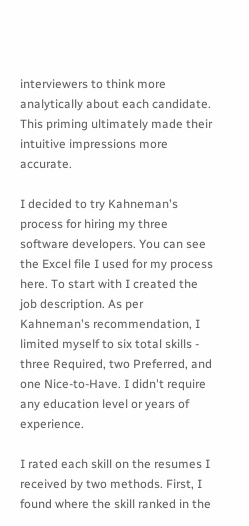interviewers to think more analytically about each candidate. This priming ultimately made their intuitive impressions more accurate.

I decided to try Kahneman's process for hiring my three software developers. You can see the Excel file I used for my process here. To start with I created the job description. As per Kahneman's recommendation, I limited myself to six total skills - three Required, two Preferred, and one Nice-to-Have. I didn't require any education level or years of experience.

I rated each skill on the resumes I received by two methods. First, I found where the skill ranked in the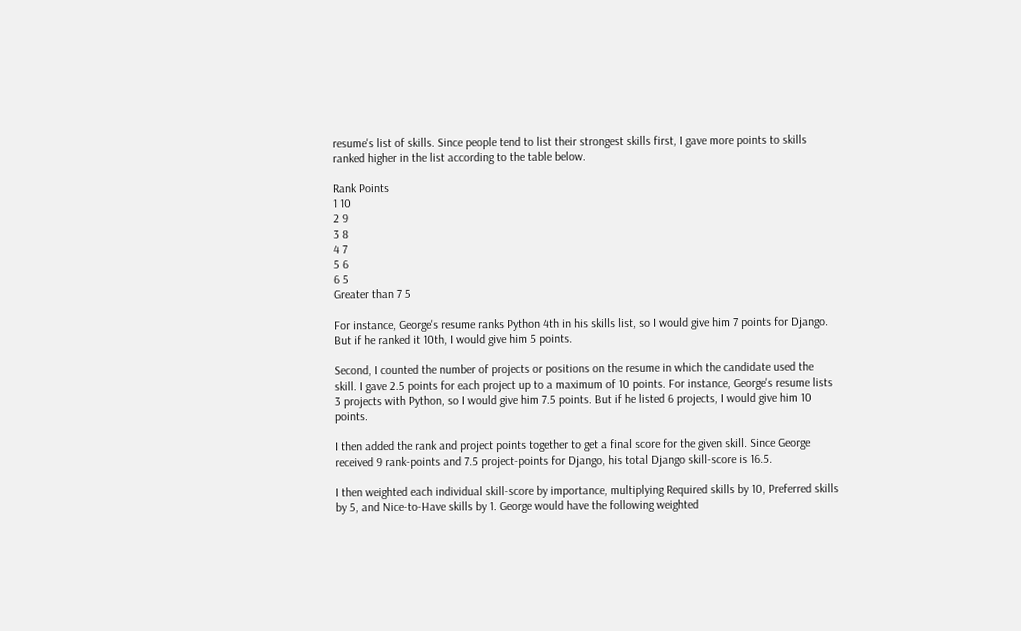resume's list of skills. Since people tend to list their strongest skills first, I gave more points to skills ranked higher in the list according to the table below.

Rank Points
1 10
2 9
3 8
4 7
5 6
6 5
Greater than 7 5

For instance, George's resume ranks Python 4th in his skills list, so I would give him 7 points for Django. But if he ranked it 10th, I would give him 5 points.

Second, I counted the number of projects or positions on the resume in which the candidate used the skill. I gave 2.5 points for each project up to a maximum of 10 points. For instance, George's resume lists 3 projects with Python, so I would give him 7.5 points. But if he listed 6 projects, I would give him 10 points.

I then added the rank and project points together to get a final score for the given skill. Since George received 9 rank-points and 7.5 project-points for Django, his total Django skill-score is 16.5.

I then weighted each individual skill-score by importance, multiplying Required skills by 10, Preferred skills by 5, and Nice-to-Have skills by 1. George would have the following weighted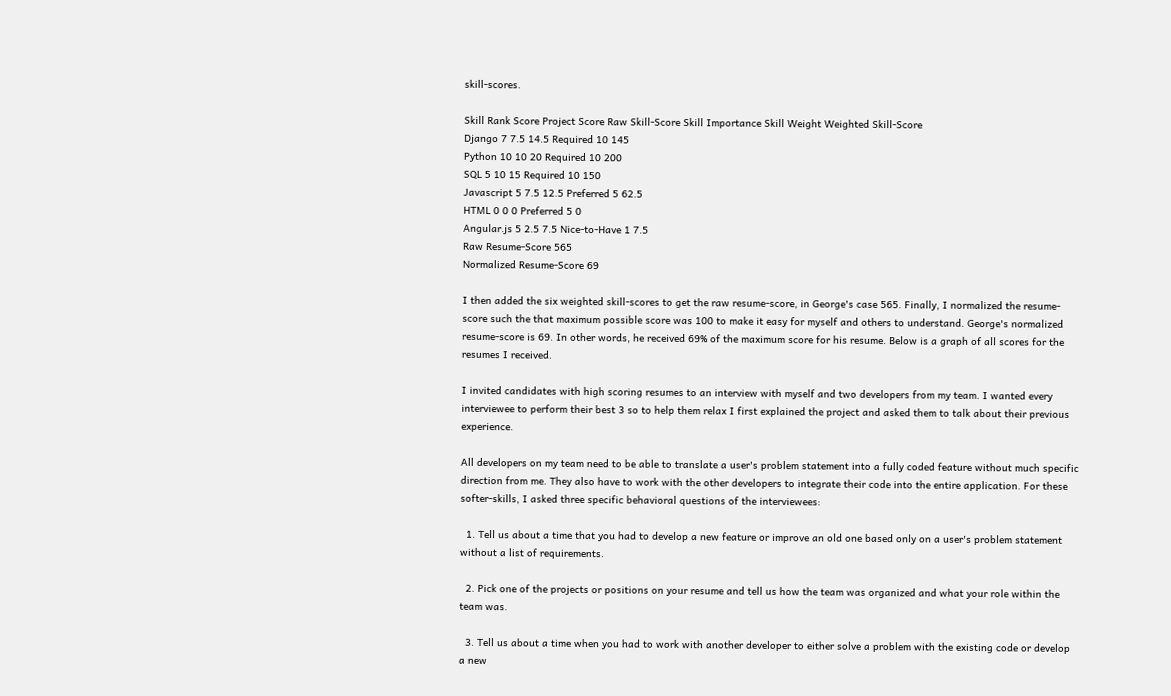skill-scores.

Skill Rank Score Project Score Raw Skill-Score Skill Importance Skill Weight Weighted Skill-Score
Django 7 7.5 14.5 Required 10 145
Python 10 10 20 Required 10 200
SQL 5 10 15 Required 10 150
Javascript 5 7.5 12.5 Preferred 5 62.5
HTML 0 0 0 Preferred 5 0
Angular.js 5 2.5 7.5 Nice-to-Have 1 7.5
Raw Resume-Score 565
Normalized Resume-Score 69

I then added the six weighted skill-scores to get the raw resume-score, in George's case 565. Finally, I normalized the resume-score such the that maximum possible score was 100 to make it easy for myself and others to understand. George's normalized resume-score is 69. In other words, he received 69% of the maximum score for his resume. Below is a graph of all scores for the resumes I received.

I invited candidates with high scoring resumes to an interview with myself and two developers from my team. I wanted every interviewee to perform their best 3 so to help them relax I first explained the project and asked them to talk about their previous experience.

All developers on my team need to be able to translate a user's problem statement into a fully coded feature without much specific direction from me. They also have to work with the other developers to integrate their code into the entire application. For these softer-skills, I asked three specific behavioral questions of the interviewees:

  1. Tell us about a time that you had to develop a new feature or improve an old one based only on a user's problem statement without a list of requirements.

  2. Pick one of the projects or positions on your resume and tell us how the team was organized and what your role within the team was.

  3. Tell us about a time when you had to work with another developer to either solve a problem with the existing code or develop a new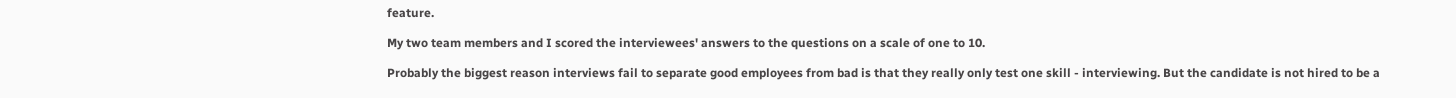feature.

My two team members and I scored the interviewees' answers to the questions on a scale of one to 10.

Probably the biggest reason interviews fail to separate good employees from bad is that they really only test one skill - interviewing. But the candidate is not hired to be a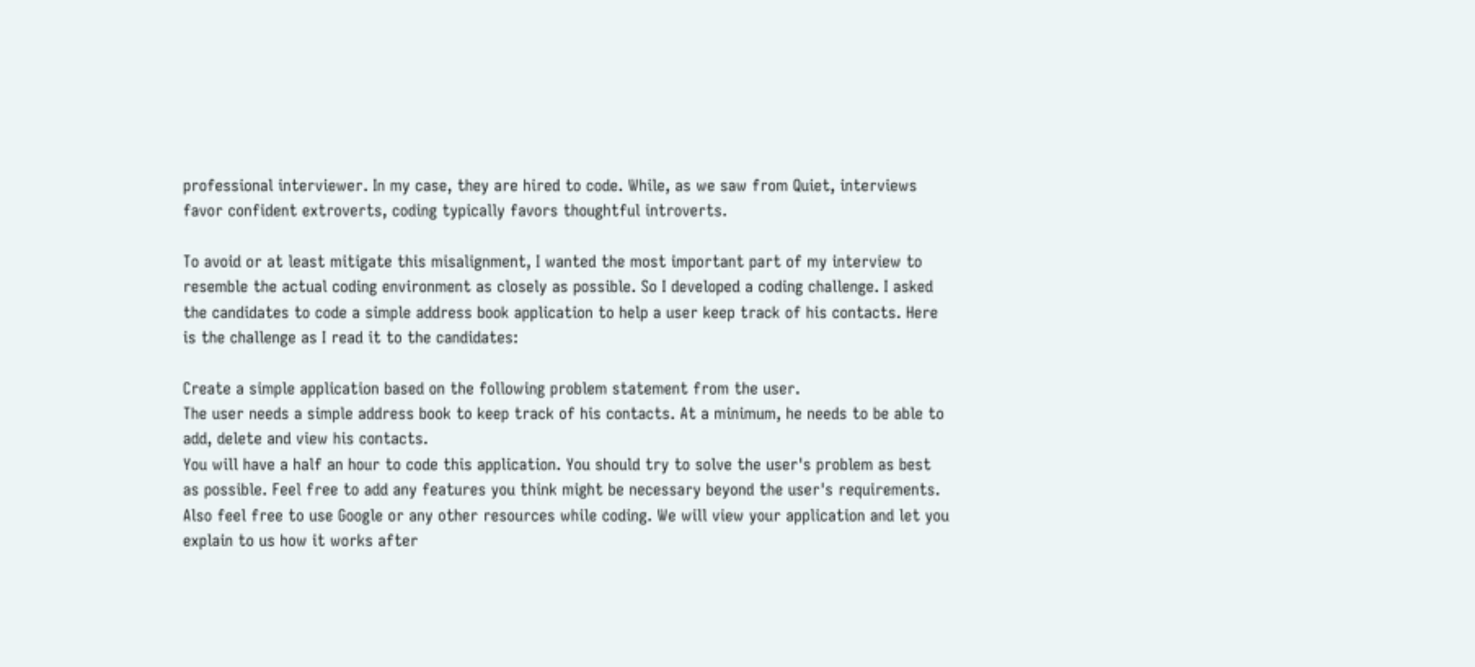professional interviewer. In my case, they are hired to code. While, as we saw from Quiet, interviews favor confident extroverts, coding typically favors thoughtful introverts.

To avoid or at least mitigate this misalignment, I wanted the most important part of my interview to resemble the actual coding environment as closely as possible. So I developed a coding challenge. I asked the candidates to code a simple address book application to help a user keep track of his contacts. Here is the challenge as I read it to the candidates:

Create a simple application based on the following problem statement from the user.
The user needs a simple address book to keep track of his contacts. At a minimum, he needs to be able to add, delete and view his contacts.
You will have a half an hour to code this application. You should try to solve the user's problem as best as possible. Feel free to add any features you think might be necessary beyond the user's requirements. Also feel free to use Google or any other resources while coding. We will view your application and let you explain to us how it works after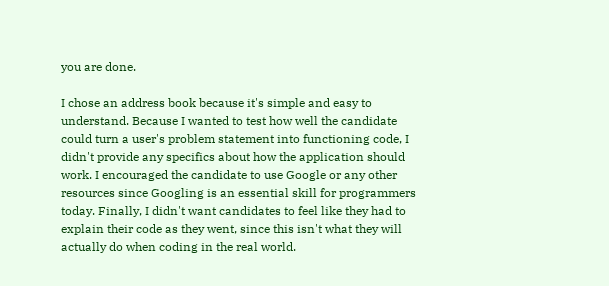you are done.

I chose an address book because it's simple and easy to understand. Because I wanted to test how well the candidate could turn a user's problem statement into functioning code, I didn't provide any specifics about how the application should work. I encouraged the candidate to use Google or any other resources since Googling is an essential skill for programmers today. Finally, I didn't want candidates to feel like they had to explain their code as they went, since this isn't what they will actually do when coding in the real world.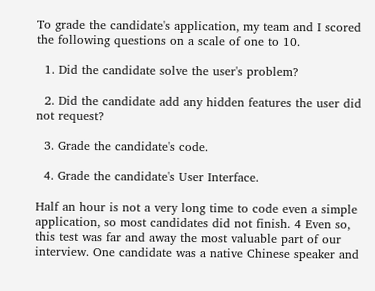To grade the candidate's application, my team and I scored the following questions on a scale of one to 10.

  1. Did the candidate solve the user's problem?

  2. Did the candidate add any hidden features the user did not request?

  3. Grade the candidate's code.

  4. Grade the candidate's User Interface.

Half an hour is not a very long time to code even a simple application, so most candidates did not finish. 4 Even so, this test was far and away the most valuable part of our interview. One candidate was a native Chinese speaker and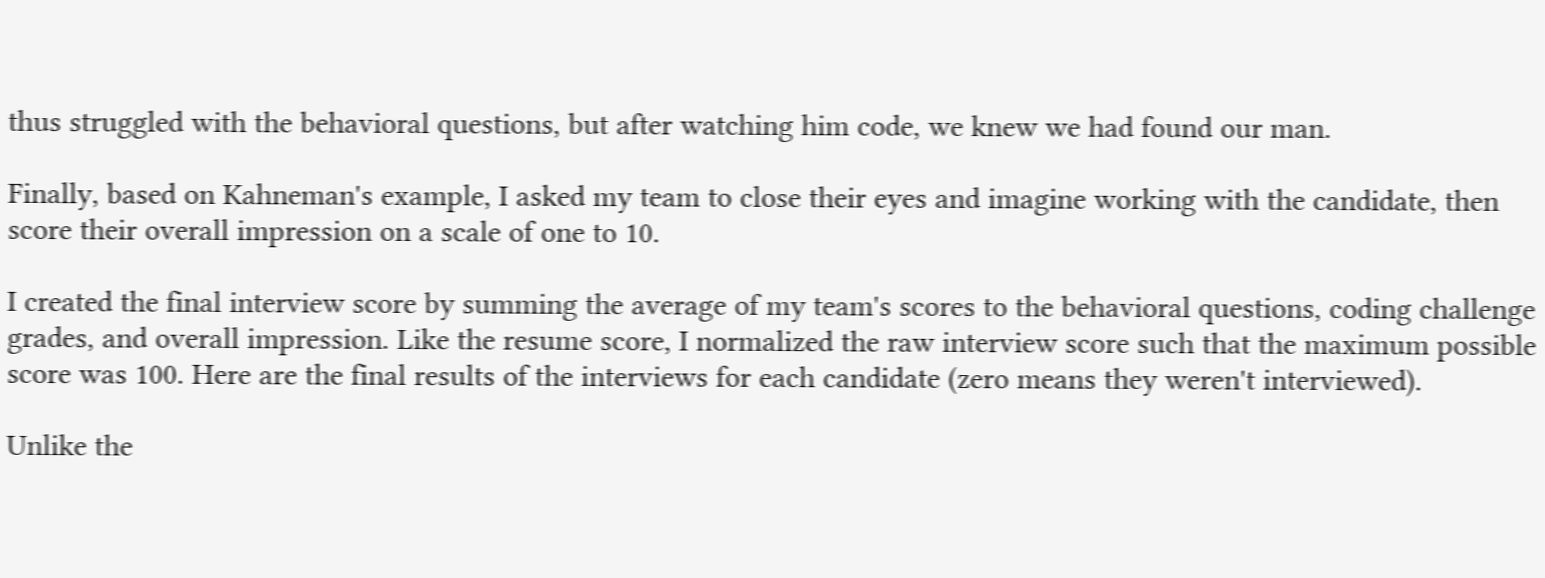thus struggled with the behavioral questions, but after watching him code, we knew we had found our man.

Finally, based on Kahneman's example, I asked my team to close their eyes and imagine working with the candidate, then score their overall impression on a scale of one to 10.

I created the final interview score by summing the average of my team's scores to the behavioral questions, coding challenge grades, and overall impression. Like the resume score, I normalized the raw interview score such that the maximum possible score was 100. Here are the final results of the interviews for each candidate (zero means they weren't interviewed).

Unlike the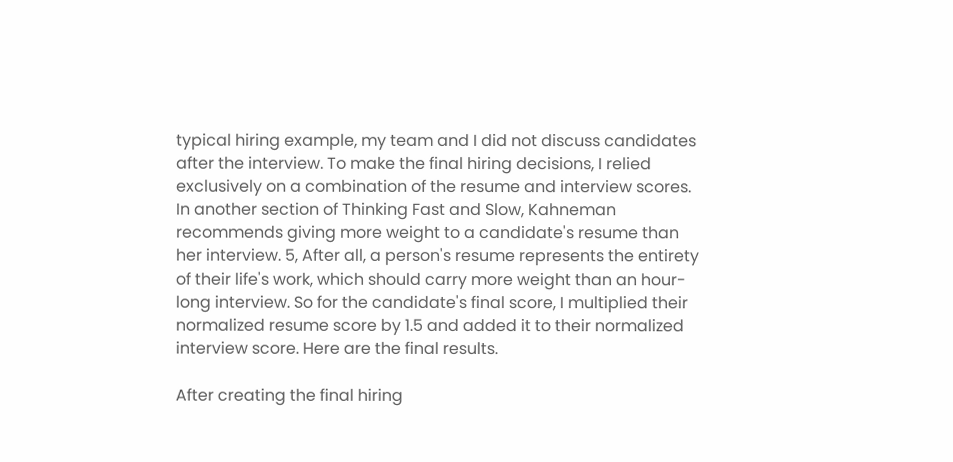typical hiring example, my team and I did not discuss candidates after the interview. To make the final hiring decisions, I relied exclusively on a combination of the resume and interview scores. In another section of Thinking Fast and Slow, Kahneman recommends giving more weight to a candidate's resume than her interview. 5, After all, a person's resume represents the entirety of their life's work, which should carry more weight than an hour-long interview. So for the candidate's final score, I multiplied their normalized resume score by 1.5 and added it to their normalized interview score. Here are the final results.

After creating the final hiring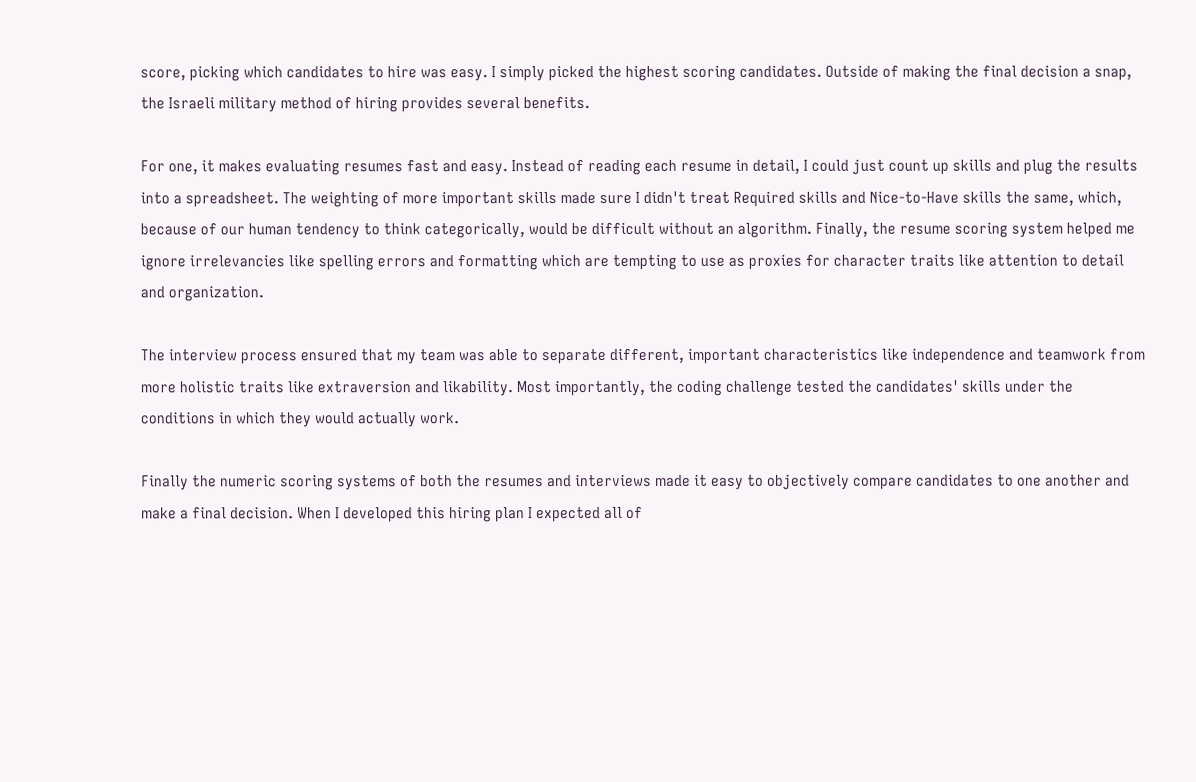score, picking which candidates to hire was easy. I simply picked the highest scoring candidates. Outside of making the final decision a snap, the Israeli military method of hiring provides several benefits.

For one, it makes evaluating resumes fast and easy. Instead of reading each resume in detail, I could just count up skills and plug the results into a spreadsheet. The weighting of more important skills made sure I didn't treat Required skills and Nice-to-Have skills the same, which, because of our human tendency to think categorically, would be difficult without an algorithm. Finally, the resume scoring system helped me ignore irrelevancies like spelling errors and formatting which are tempting to use as proxies for character traits like attention to detail and organization.

The interview process ensured that my team was able to separate different, important characteristics like independence and teamwork from more holistic traits like extraversion and likability. Most importantly, the coding challenge tested the candidates' skills under the conditions in which they would actually work.

Finally the numeric scoring systems of both the resumes and interviews made it easy to objectively compare candidates to one another and make a final decision. When I developed this hiring plan I expected all of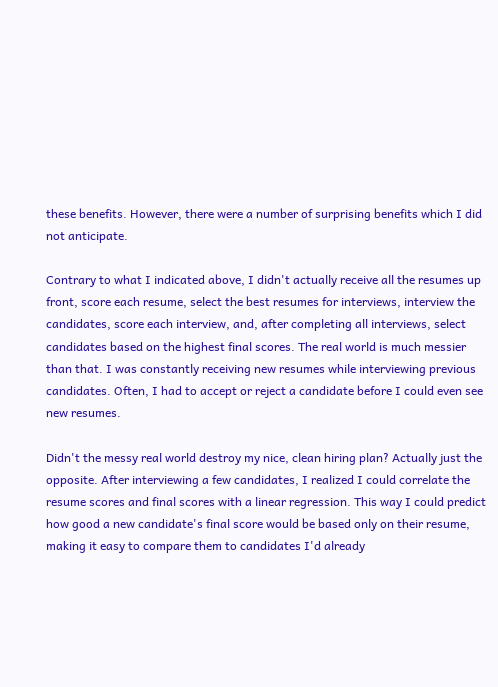these benefits. However, there were a number of surprising benefits which I did not anticipate.

Contrary to what I indicated above, I didn't actually receive all the resumes up front, score each resume, select the best resumes for interviews, interview the candidates, score each interview, and, after completing all interviews, select candidates based on the highest final scores. The real world is much messier than that. I was constantly receiving new resumes while interviewing previous candidates. Often, I had to accept or reject a candidate before I could even see new resumes.

Didn't the messy real world destroy my nice, clean hiring plan? Actually just the opposite. After interviewing a few candidates, I realized I could correlate the resume scores and final scores with a linear regression. This way I could predict how good a new candidate's final score would be based only on their resume, making it easy to compare them to candidates I'd already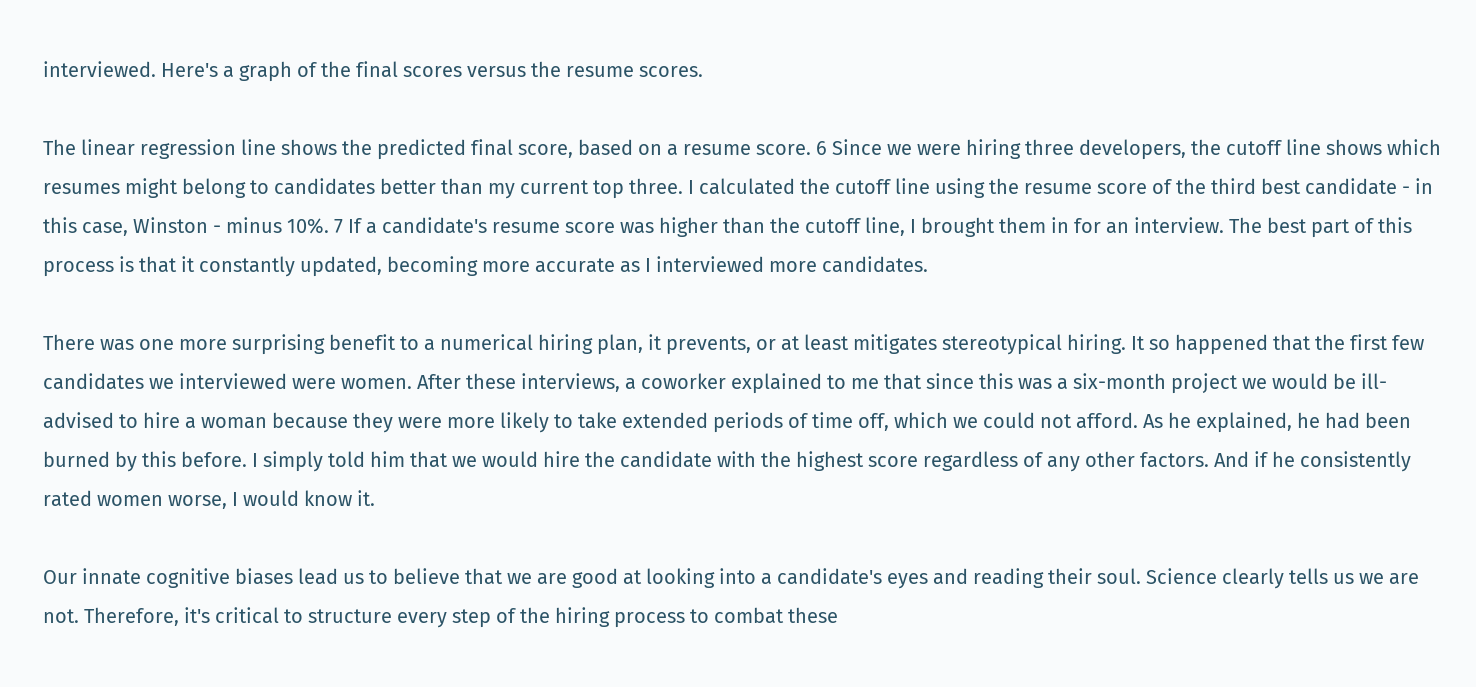interviewed. Here's a graph of the final scores versus the resume scores.

The linear regression line shows the predicted final score, based on a resume score. 6 Since we were hiring three developers, the cutoff line shows which resumes might belong to candidates better than my current top three. I calculated the cutoff line using the resume score of the third best candidate - in this case, Winston - minus 10%. 7 If a candidate's resume score was higher than the cutoff line, I brought them in for an interview. The best part of this process is that it constantly updated, becoming more accurate as I interviewed more candidates.

There was one more surprising benefit to a numerical hiring plan, it prevents, or at least mitigates stereotypical hiring. It so happened that the first few candidates we interviewed were women. After these interviews, a coworker explained to me that since this was a six-month project we would be ill-advised to hire a woman because they were more likely to take extended periods of time off, which we could not afford. As he explained, he had been burned by this before. I simply told him that we would hire the candidate with the highest score regardless of any other factors. And if he consistently rated women worse, I would know it.

Our innate cognitive biases lead us to believe that we are good at looking into a candidate's eyes and reading their soul. Science clearly tells us we are not. Therefore, it's critical to structure every step of the hiring process to combat these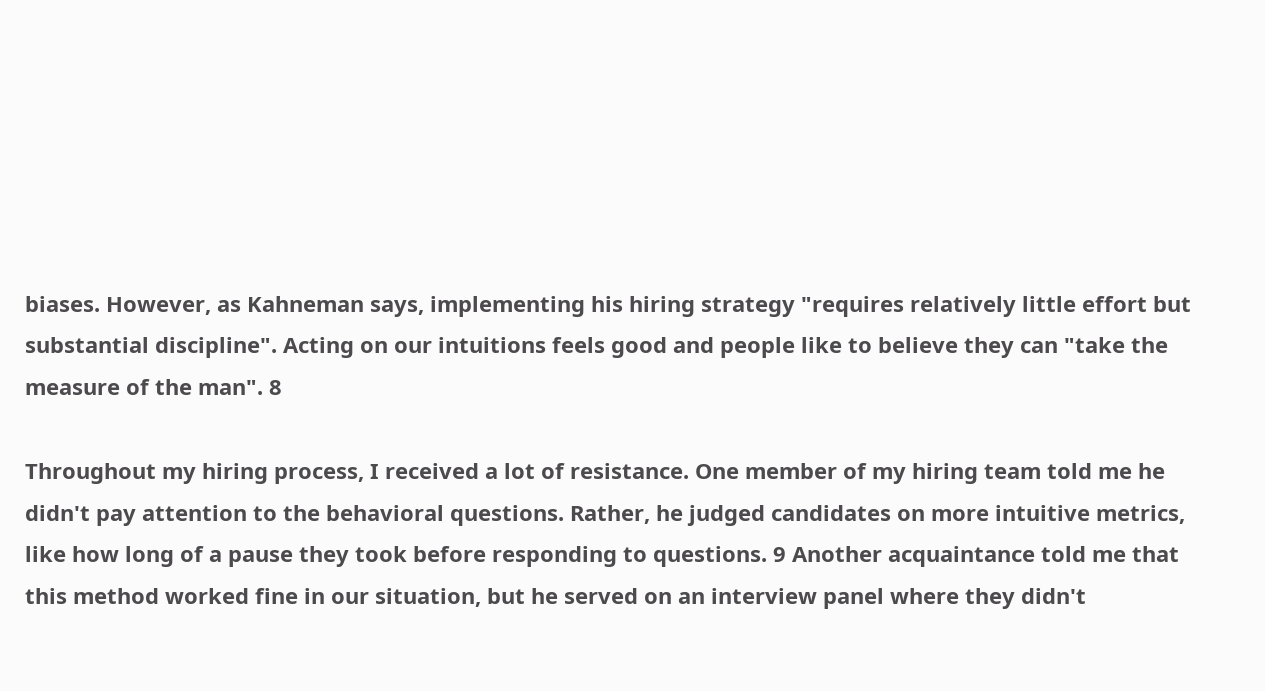biases. However, as Kahneman says, implementing his hiring strategy "requires relatively little effort but substantial discipline". Acting on our intuitions feels good and people like to believe they can "take the measure of the man". 8

Throughout my hiring process, I received a lot of resistance. One member of my hiring team told me he didn't pay attention to the behavioral questions. Rather, he judged candidates on more intuitive metrics, like how long of a pause they took before responding to questions. 9 Another acquaintance told me that this method worked fine in our situation, but he served on an interview panel where they didn't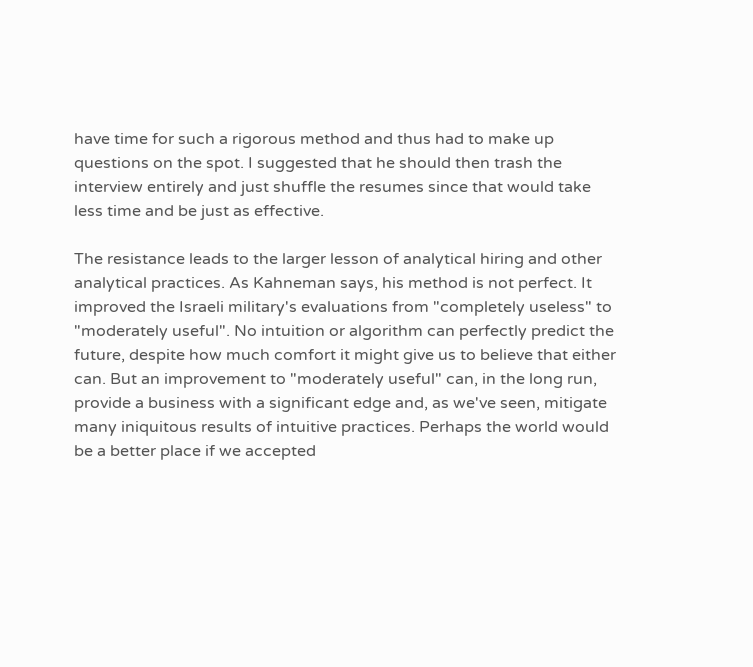have time for such a rigorous method and thus had to make up questions on the spot. I suggested that he should then trash the interview entirely and just shuffle the resumes since that would take less time and be just as effective.

The resistance leads to the larger lesson of analytical hiring and other analytical practices. As Kahneman says, his method is not perfect. It improved the Israeli military's evaluations from "completely useless" to "moderately useful". No intuition or algorithm can perfectly predict the future, despite how much comfort it might give us to believe that either can. But an improvement to "moderately useful" can, in the long run, provide a business with a significant edge and, as we've seen, mitigate many iniquitous results of intuitive practices. Perhaps the world would be a better place if we accepted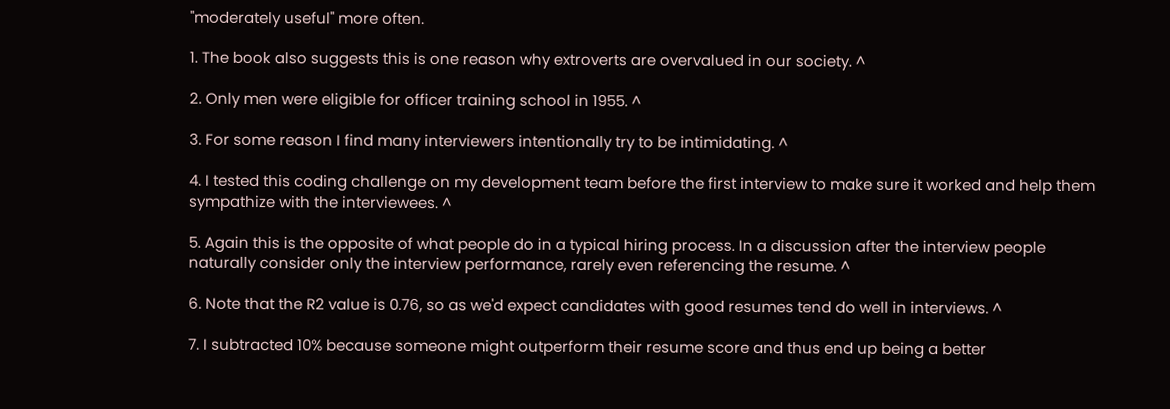"moderately useful" more often.

1. The book also suggests this is one reason why extroverts are overvalued in our society. ^

2. Only men were eligible for officer training school in 1955. ^

3. For some reason I find many interviewers intentionally try to be intimidating. ^

4. I tested this coding challenge on my development team before the first interview to make sure it worked and help them sympathize with the interviewees. ^

5. Again this is the opposite of what people do in a typical hiring process. In a discussion after the interview people naturally consider only the interview performance, rarely even referencing the resume. ^

6. Note that the R2 value is 0.76, so as we'd expect candidates with good resumes tend do well in interviews. ^

7. I subtracted 10% because someone might outperform their resume score and thus end up being a better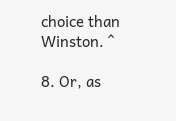choice than Winston. ^

8. Or, as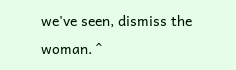we've seen, dismiss the woman. ^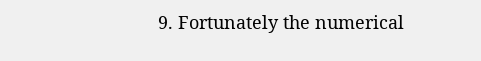9. Fortunately the numerical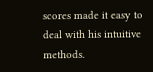scores made it easy to deal with his intuitive methods.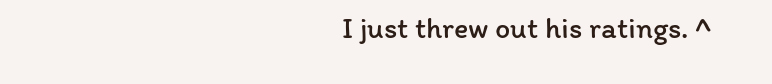I just threw out his ratings. ^